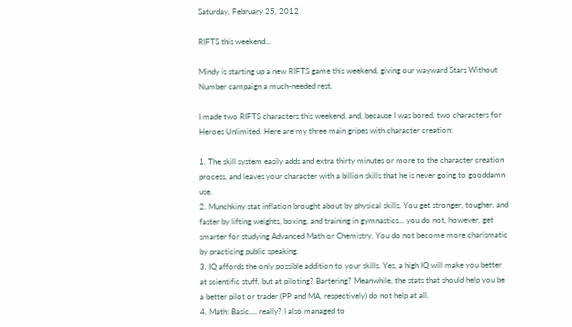Saturday, February 25, 2012

RIFTS this weekend...

Mindy is starting up a new RIFTS game this weekend, giving our wayward Stars Without Number campaign a much-needed rest.

I made two RIFTS characters this weekend, and, because I was bored, two characters for Heroes Unlimited. Here are my three main gripes with character creation:

1. The skill system easily adds and extra thirty minutes or more to the character creation process, and leaves your character with a billion skills that he is never going to gooddamn use.
2. Munchkiny stat inflation brought about by physical skills. You get stronger, tougher, and faster by lifting weights, boxing, and training in gymnastics... you do not, however, get smarter for studying Advanced Math or Chemistry. You do not become more charismatic by practicing public speaking.
3. IQ affords the only possible addition to your skills. Yes, a high IQ will make you better at scientific stuff, but at piloting? Bartering? Meanwhile, the stats that should help you be a better pilot or trader (PP and MA, respectively) do not help at all.
4. Math: Basic.... really? I also managed to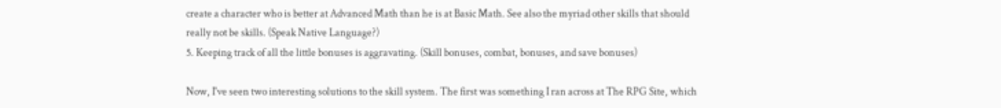create a character who is better at Advanced Math than he is at Basic Math. See also the myriad other skills that should really not be skills. (Speak Native Language?)
5. Keeping track of all the little bonuses is aggravating. (Skill bonuses, combat, bonuses, and save bonuses)

Now, I've seen two interesting solutions to the skill system. The first was something I ran across at The RPG Site, which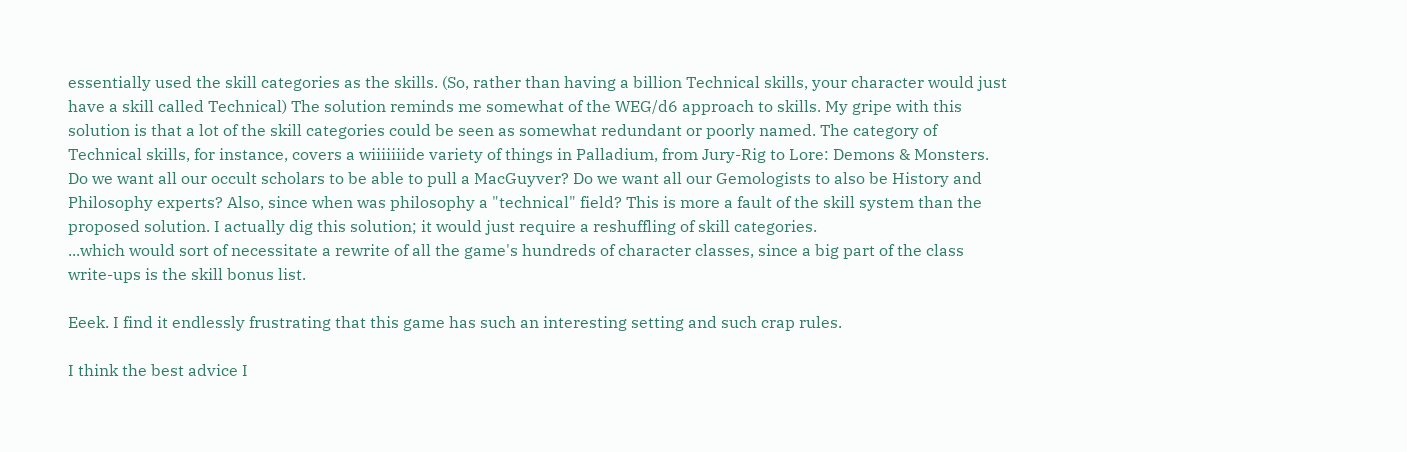essentially used the skill categories as the skills. (So, rather than having a billion Technical skills, your character would just have a skill called Technical) The solution reminds me somewhat of the WEG/d6 approach to skills. My gripe with this solution is that a lot of the skill categories could be seen as somewhat redundant or poorly named. The category of Technical skills, for instance, covers a wiiiiiiide variety of things in Palladium, from Jury-Rig to Lore: Demons & Monsters. Do we want all our occult scholars to be able to pull a MacGuyver? Do we want all our Gemologists to also be History and Philosophy experts? Also, since when was philosophy a "technical" field? This is more a fault of the skill system than the proposed solution. I actually dig this solution; it would just require a reshuffling of skill categories.
...which would sort of necessitate a rewrite of all the game's hundreds of character classes, since a big part of the class write-ups is the skill bonus list.

Eeek. I find it endlessly frustrating that this game has such an interesting setting and such crap rules.

I think the best advice I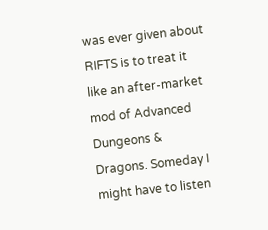was ever given about RIFTS is to treat it like an after-market mod of Advanced Dungeons & Dragons. Someday I might have to listen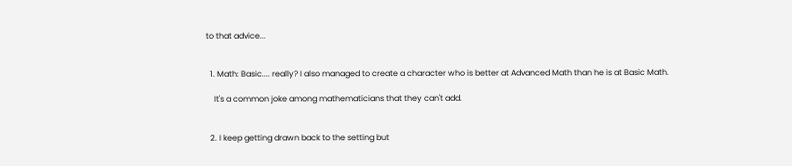to that advice...


  1. Math: Basic.... really? I also managed to create a character who is better at Advanced Math than he is at Basic Math.

    It's a common joke among mathematicians that they can't add.


  2. I keep getting drawn back to the setting but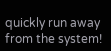quickly run away from the system!